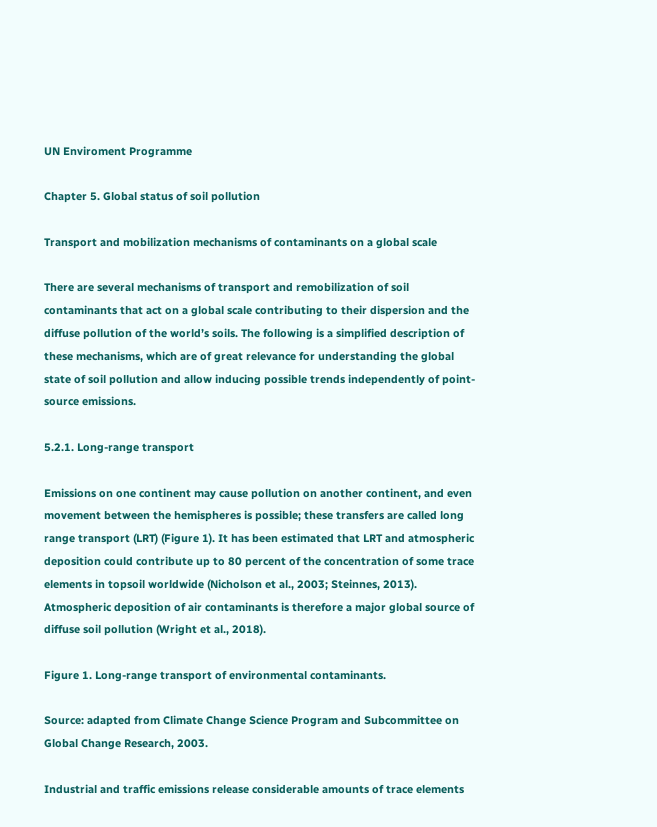UN Enviroment Programme

Chapter 5. Global status of soil pollution

Transport and mobilization mechanisms of contaminants on a global scale

There are several mechanisms of transport and remobilization of soil contaminants that act on a global scale contributing to their dispersion and the diffuse pollution of the world’s soils. The following is a simplified description of these mechanisms, which are of great relevance for understanding the global state of soil pollution and allow inducing possible trends independently of point-source emissions.

5.2.1. Long-range transport

Emissions on one continent may cause pollution on another continent, and even movement between the hemispheres is possible; these transfers are called long range transport (LRT) (Figure 1). It has been estimated that LRT and atmospheric deposition could contribute up to 80 percent of the concentration of some trace elements in topsoil worldwide (Nicholson et al., 2003; Steinnes, 2013). Atmospheric deposition of air contaminants is therefore a major global source of diffuse soil pollution (Wright et al., 2018).

Figure 1. Long-range transport of environmental contaminants.

Source: adapted from Climate Change Science Program and Subcommittee on Global Change Research, 2003.

Industrial and traffic emissions release considerable amounts of trace elements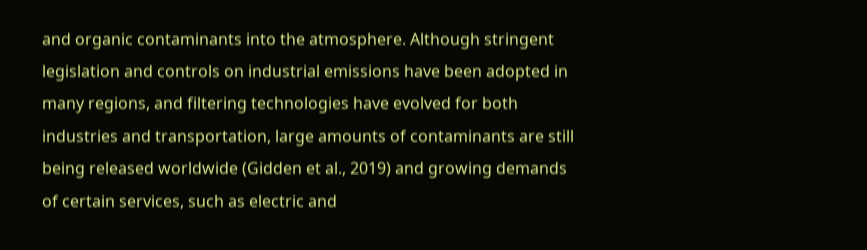and organic contaminants into the atmosphere. Although stringent legislation and controls on industrial emissions have been adopted in many regions, and filtering technologies have evolved for both industries and transportation, large amounts of contaminants are still being released worldwide (Gidden et al., 2019) and growing demands of certain services, such as electric and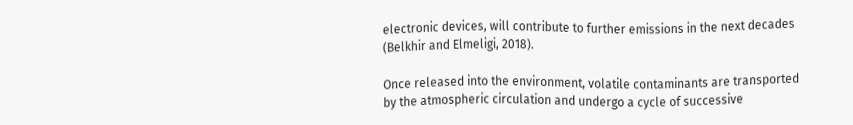electronic devices, will contribute to further emissions in the next decades (Belkhir and Elmeligi, 2018).

Once released into the environment, volatile contaminants are transported by the atmospheric circulation and undergo a cycle of successive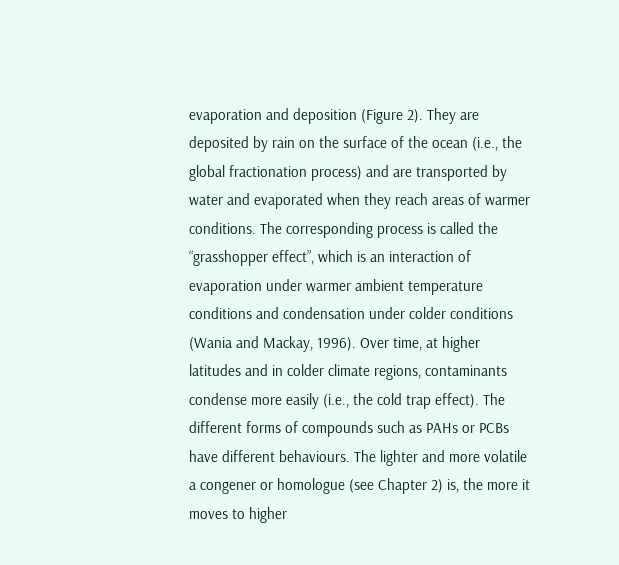evaporation and deposition (Figure 2). They are deposited by rain on the surface of the ocean (i.e., the global fractionation process) and are transported by water and evaporated when they reach areas of warmer conditions. The corresponding process is called the “grasshopper effect”, which is an interaction of evaporation under warmer ambient temperature conditions and condensation under colder conditions (Wania and Mackay, 1996). Over time, at higher latitudes and in colder climate regions, contaminants condense more easily (i.e., the cold trap effect). The different forms of compounds such as PAHs or PCBs have different behaviours. The lighter and more volatile a congener or homologue (see Chapter 2) is, the more it moves to higher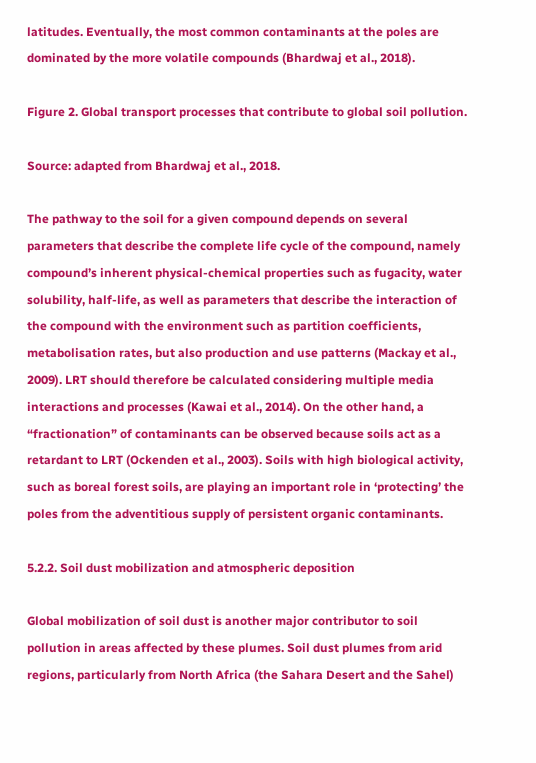latitudes. Eventually, the most common contaminants at the poles are dominated by the more volatile compounds (Bhardwaj et al., 2018).

Figure 2. Global transport processes that contribute to global soil pollution.

Source: adapted from Bhardwaj et al., 2018.

The pathway to the soil for a given compound depends on several parameters that describe the complete life cycle of the compound, namely compound’s inherent physical-chemical properties such as fugacity, water solubility, half-life, as well as parameters that describe the interaction of the compound with the environment such as partition coefficients, metabolisation rates, but also production and use patterns (Mackay et al., 2009). LRT should therefore be calculated considering multiple media interactions and processes (Kawai et al., 2014). On the other hand, a “fractionation” of contaminants can be observed because soils act as a retardant to LRT (Ockenden et al., 2003). Soils with high biological activity, such as boreal forest soils, are playing an important role in ‘protecting’ the poles from the adventitious supply of persistent organic contaminants.

5.2.2. Soil dust mobilization and atmospheric deposition

Global mobilization of soil dust is another major contributor to soil pollution in areas affected by these plumes. Soil dust plumes from arid regions, particularly from North Africa (the Sahara Desert and the Sahel)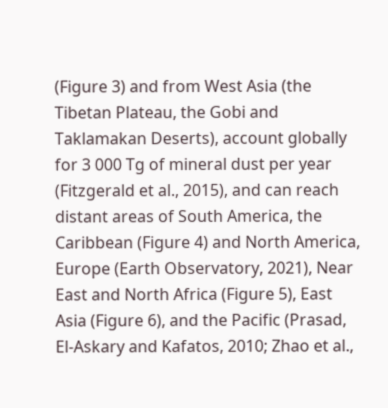(Figure 3) and from West Asia (the Tibetan Plateau, the Gobi and Taklamakan Deserts), account globally for 3 000 Tg of mineral dust per year (Fitzgerald et al., 2015), and can reach distant areas of South America, the Caribbean (Figure 4) and North America, Europe (Earth Observatory, 2021), Near East and North Africa (Figure 5), East Asia (Figure 6), and the Pacific (Prasad, El-Askary and Kafatos, 2010; Zhao et al.,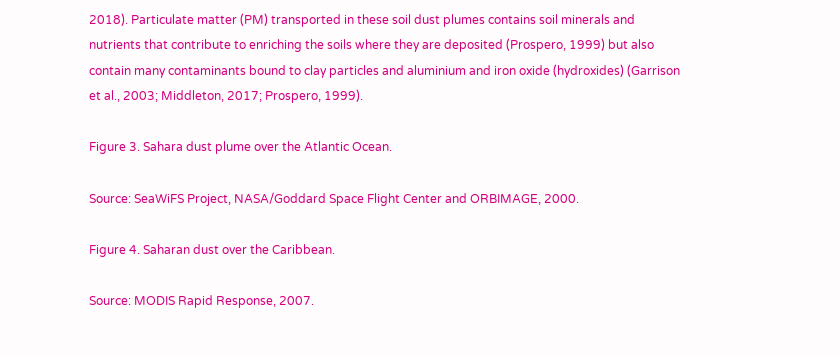2018). Particulate matter (PM) transported in these soil dust plumes contains soil minerals and nutrients that contribute to enriching the soils where they are deposited (Prospero, 1999) but also contain many contaminants bound to clay particles and aluminium and iron oxide (hydroxides) (Garrison et al., 2003; Middleton, 2017; Prospero, 1999).

Figure 3. Sahara dust plume over the Atlantic Ocean.

Source: SeaWiFS Project, NASA/Goddard Space Flight Center and ORBIMAGE, 2000.

Figure 4. Saharan dust over the Caribbean.

Source: MODIS Rapid Response, 2007.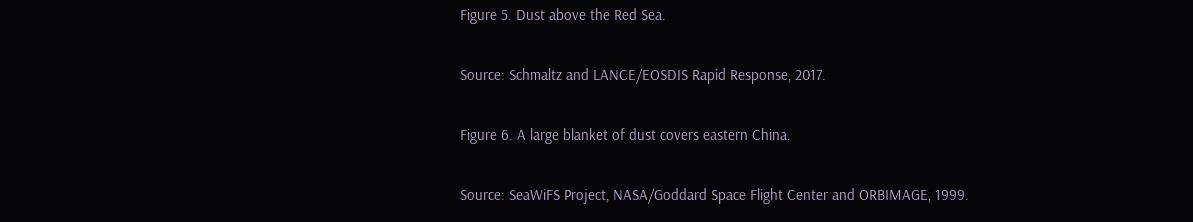Figure 5. Dust above the Red Sea.

Source: Schmaltz and LANCE/EOSDIS Rapid Response, 2017.

Figure 6. A large blanket of dust covers eastern China.

Source: SeaWiFS Project, NASA/Goddard Space Flight Center and ORBIMAGE, 1999.